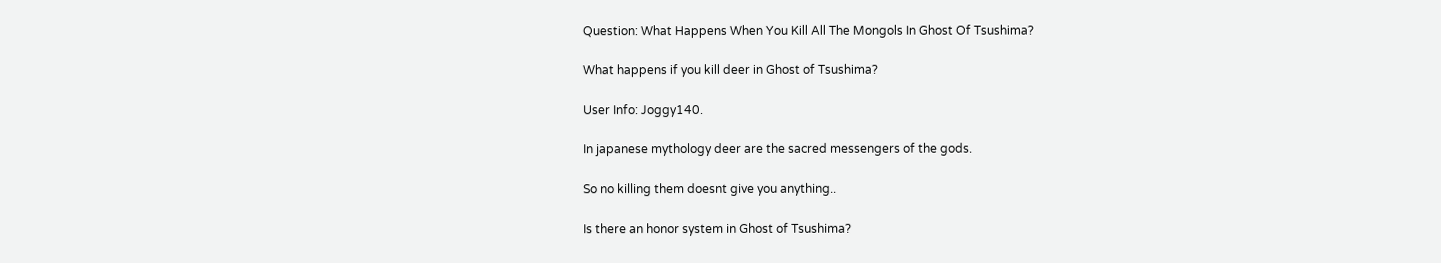Question: What Happens When You Kill All The Mongols In Ghost Of Tsushima?

What happens if you kill deer in Ghost of Tsushima?

User Info: Joggy140.

In japanese mythology deer are the sacred messengers of the gods.

So no killing them doesnt give you anything..

Is there an honor system in Ghost of Tsushima?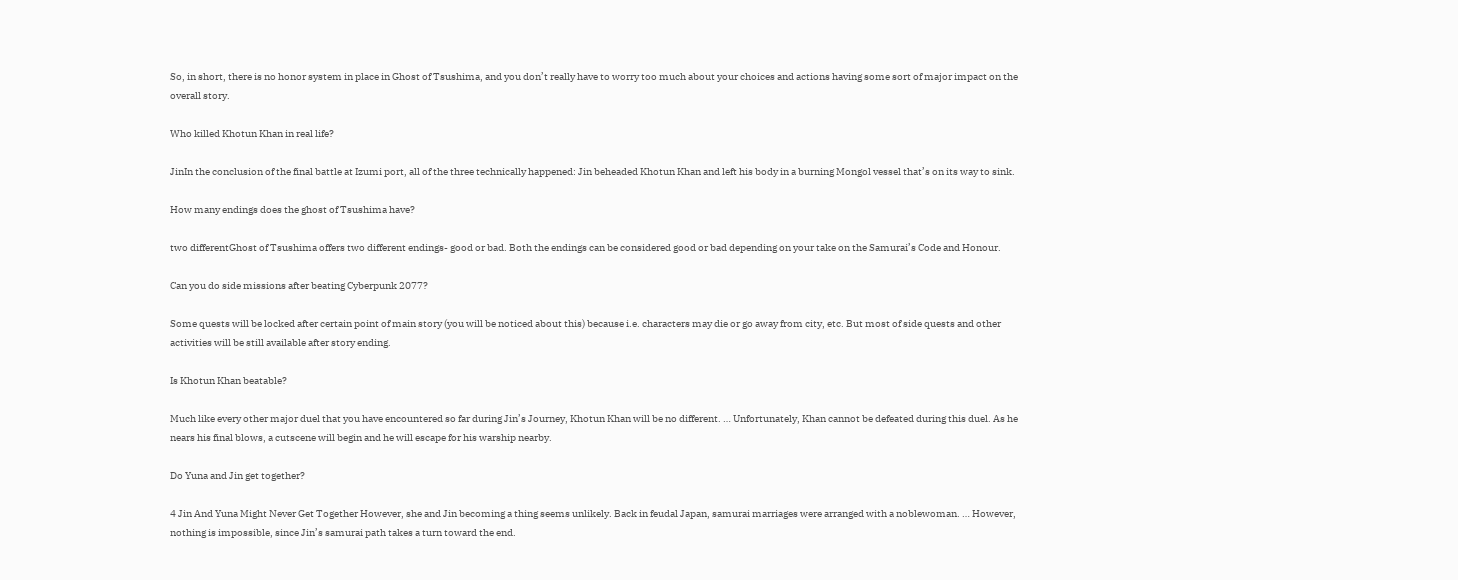So, in short, there is no honor system in place in Ghost of Tsushima, and you don’t really have to worry too much about your choices and actions having some sort of major impact on the overall story.

Who killed Khotun Khan in real life?

JinIn the conclusion of the final battle at Izumi port, all of the three technically happened: Jin beheaded Khotun Khan and left his body in a burning Mongol vessel that’s on its way to sink.

How many endings does the ghost of Tsushima have?

two differentGhost of Tsushima offers two different endings- good or bad. Both the endings can be considered good or bad depending on your take on the Samurai’s Code and Honour.

Can you do side missions after beating Cyberpunk 2077?

Some quests will be locked after certain point of main story (you will be noticed about this) because i.e. characters may die or go away from city, etc. But most of side quests and other activities will be still available after story ending.

Is Khotun Khan beatable?

Much like every other major duel that you have encountered so far during Jin’s Journey, Khotun Khan will be no different. … Unfortunately, Khan cannot be defeated during this duel. As he nears his final blows, a cutscene will begin and he will escape for his warship nearby.

Do Yuna and Jin get together?

4 Jin And Yuna Might Never Get Together However, she and Jin becoming a thing seems unlikely. Back in feudal Japan, samurai marriages were arranged with a noblewoman. … However, nothing is impossible, since Jin’s samurai path takes a turn toward the end.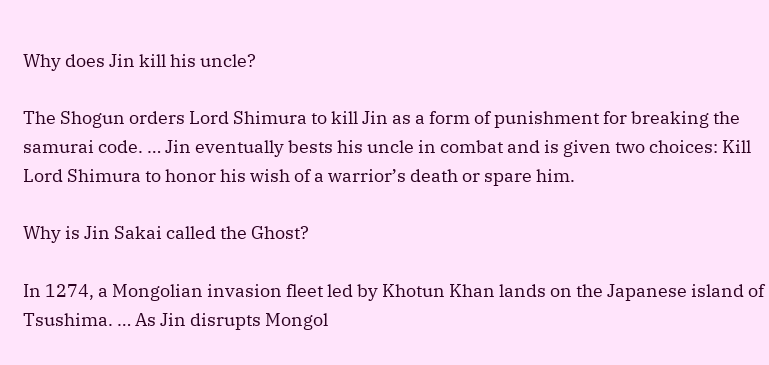Why does Jin kill his uncle?

The Shogun orders Lord Shimura to kill Jin as a form of punishment for breaking the samurai code. … Jin eventually bests his uncle in combat and is given two choices: Kill Lord Shimura to honor his wish of a warrior’s death or spare him.

Why is Jin Sakai called the Ghost?

In 1274, a Mongolian invasion fleet led by Khotun Khan lands on the Japanese island of Tsushima. … As Jin disrupts Mongol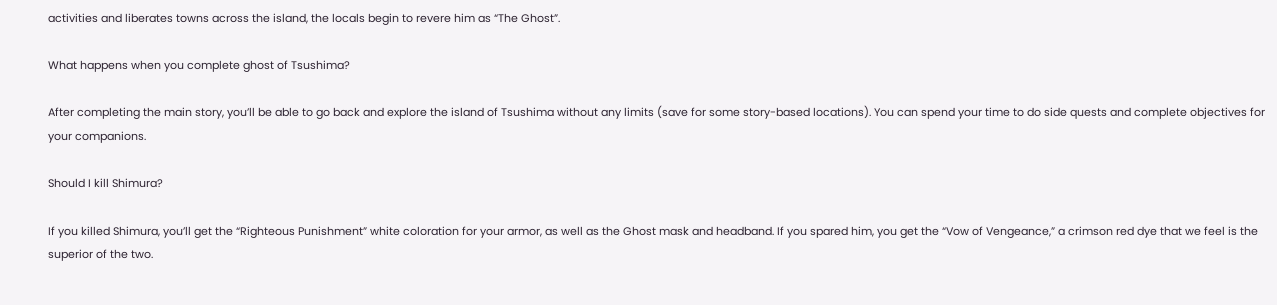activities and liberates towns across the island, the locals begin to revere him as “The Ghost”.

What happens when you complete ghost of Tsushima?

After completing the main story, you’ll be able to go back and explore the island of Tsushima without any limits (save for some story-based locations). You can spend your time to do side quests and complete objectives for your companions.

Should I kill Shimura?

If you killed Shimura, you’ll get the “Righteous Punishment” white coloration for your armor, as well as the Ghost mask and headband. If you spared him, you get the “Vow of Vengeance,” a crimson red dye that we feel is the superior of the two.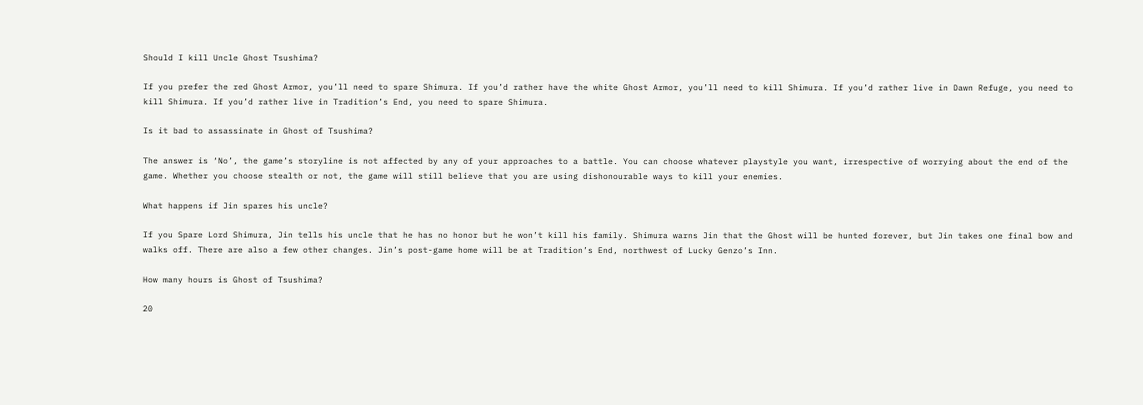Should I kill Uncle Ghost Tsushima?

If you prefer the red Ghost Armor, you’ll need to spare Shimura. If you’d rather have the white Ghost Armor, you’ll need to kill Shimura. If you’d rather live in Dawn Refuge, you need to kill Shimura. If you’d rather live in Tradition’s End, you need to spare Shimura.

Is it bad to assassinate in Ghost of Tsushima?

The answer is ‘No’, the game’s storyline is not affected by any of your approaches to a battle. You can choose whatever playstyle you want, irrespective of worrying about the end of the game. Whether you choose stealth or not, the game will still believe that you are using dishonourable ways to kill your enemies.

What happens if Jin spares his uncle?

If you Spare Lord Shimura, Jin tells his uncle that he has no honor but he won’t kill his family. Shimura warns Jin that the Ghost will be hunted forever, but Jin takes one final bow and walks off. There are also a few other changes. Jin’s post-game home will be at Tradition’s End, northwest of Lucky Genzo’s Inn.

How many hours is Ghost of Tsushima?

20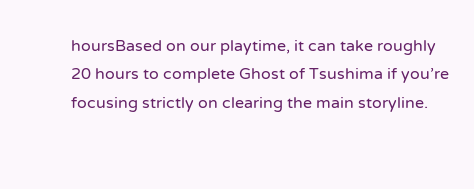hoursBased on our playtime, it can take roughly 20 hours to complete Ghost of Tsushima if you’re focusing strictly on clearing the main storyline.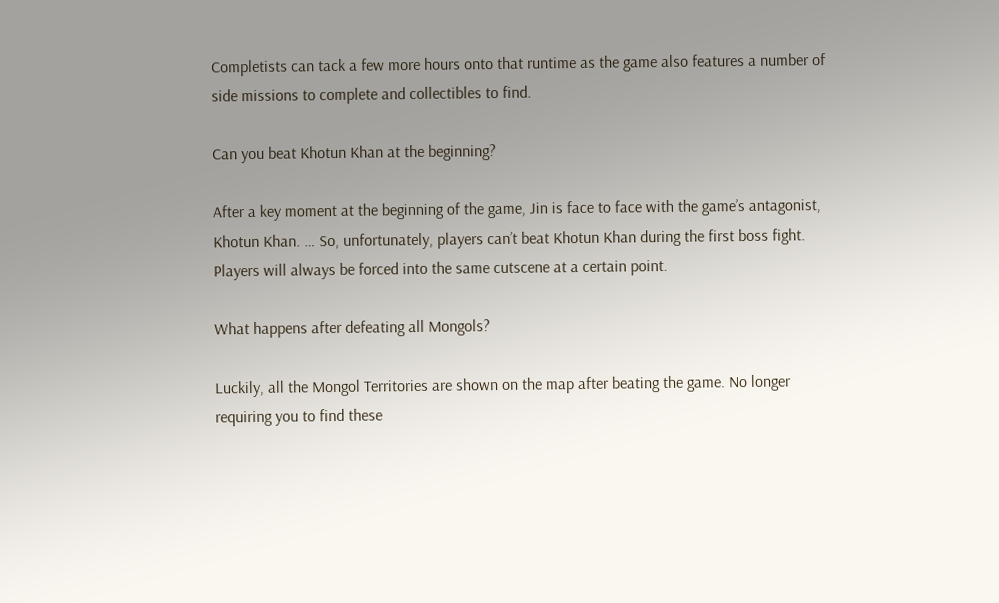Completists can tack a few more hours onto that runtime as the game also features a number of side missions to complete and collectibles to find.

Can you beat Khotun Khan at the beginning?

After a key moment at the beginning of the game, Jin is face to face with the game’s antagonist, Khotun Khan. … So, unfortunately, players can’t beat Khotun Khan during the first boss fight. Players will always be forced into the same cutscene at a certain point.

What happens after defeating all Mongols?

Luckily, all the Mongol Territories are shown on the map after beating the game. No longer requiring you to find these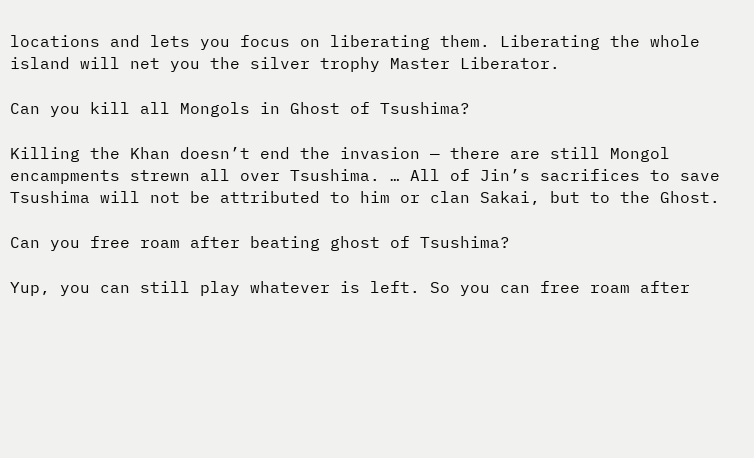locations and lets you focus on liberating them. Liberating the whole island will net you the silver trophy Master Liberator.

Can you kill all Mongols in Ghost of Tsushima?

Killing the Khan doesn’t end the invasion — there are still Mongol encampments strewn all over Tsushima. … All of Jin’s sacrifices to save Tsushima will not be attributed to him or clan Sakai, but to the Ghost.

Can you free roam after beating ghost of Tsushima?

Yup, you can still play whatever is left. So you can free roam after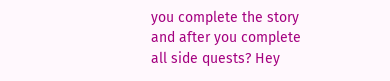you complete the story and after you complete all side quests? Hey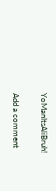YoManItsAliBruh!

Add a comment